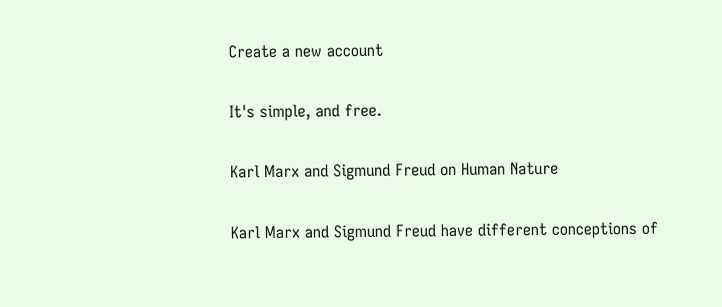Create a new account

It's simple, and free.

Karl Marx and Sigmund Freud on Human Nature

Karl Marx and Sigmund Freud have different conceptions of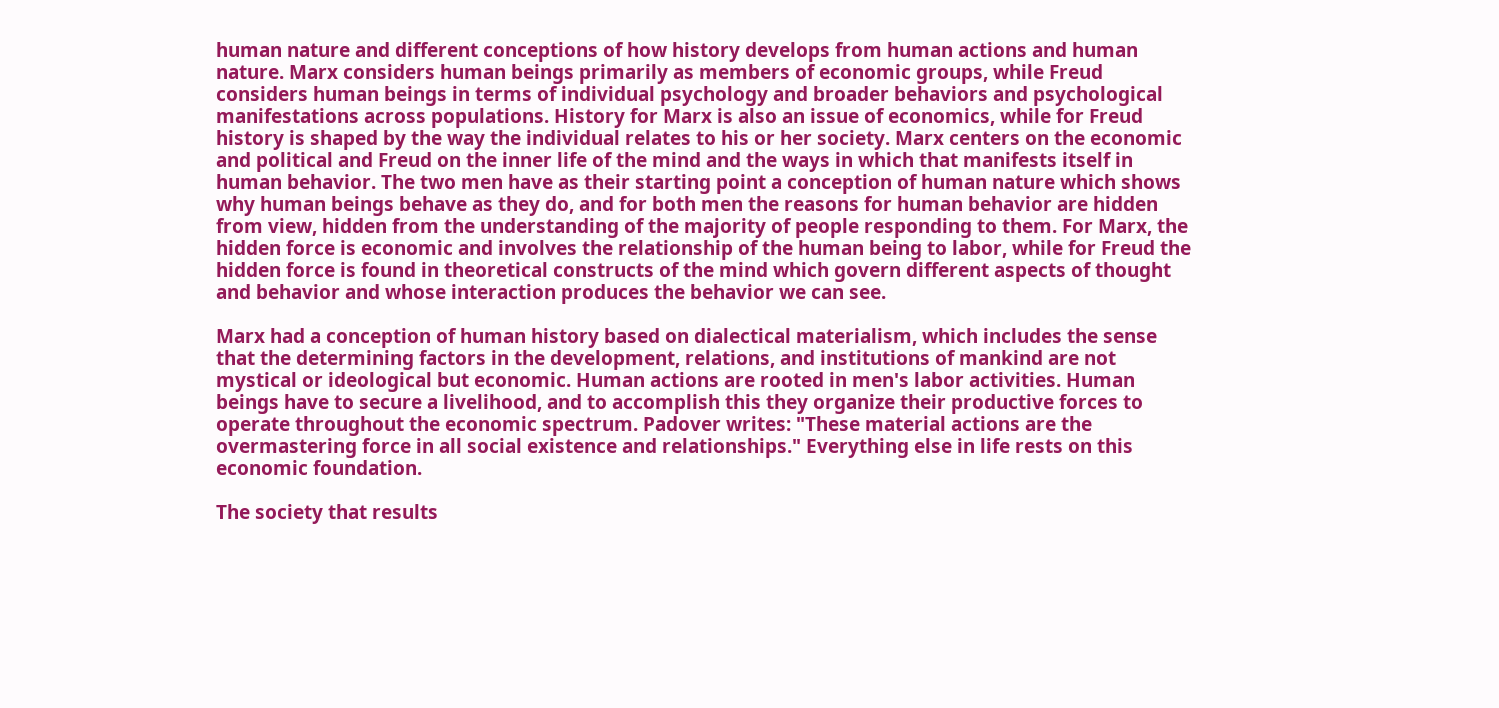human nature and different conceptions of how history develops from human actions and human nature. Marx considers human beings primarily as members of economic groups, while Freud considers human beings in terms of individual psychology and broader behaviors and psychological manifestations across populations. History for Marx is also an issue of economics, while for Freud history is shaped by the way the individual relates to his or her society. Marx centers on the economic and political and Freud on the inner life of the mind and the ways in which that manifests itself in human behavior. The two men have as their starting point a conception of human nature which shows why human beings behave as they do, and for both men the reasons for human behavior are hidden from view, hidden from the understanding of the majority of people responding to them. For Marx, the hidden force is economic and involves the relationship of the human being to labor, while for Freud the hidden force is found in theoretical constructs of the mind which govern different aspects of thought and behavior and whose interaction produces the behavior we can see.

Marx had a conception of human history based on dialectical materialism, which includes the sense that the determining factors in the development, relations, and institutions of mankind are not mystical or ideological but economic. Human actions are rooted in men's labor activities. Human beings have to secure a livelihood, and to accomplish this they organize their productive forces to operate throughout the economic spectrum. Padover writes: "These material actions are the overmastering force in all social existence and relationships." Everything else in life rests on this economic foundation.

The society that results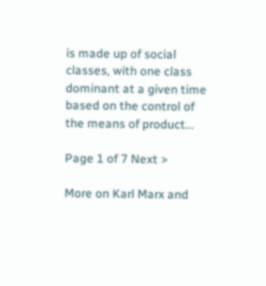is made up of social classes, with one class dominant at a given time based on the control of the means of product...

Page 1 of 7 Next >

More on Karl Marx and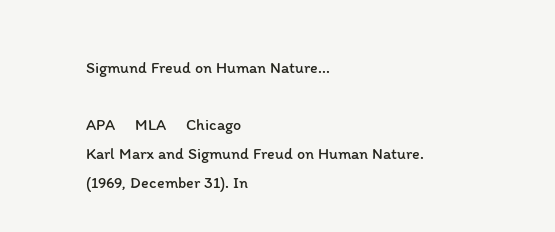Sigmund Freud on Human Nature...

APA     MLA     Chicago
Karl Marx and Sigmund Freud on Human Nature. (1969, December 31). In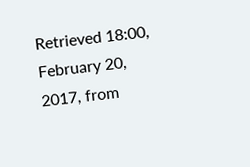Retrieved 18:00, February 20, 2017, from